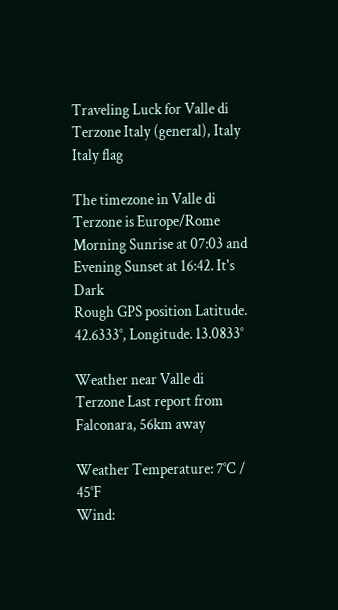Traveling Luck for Valle di Terzone Italy (general), Italy Italy flag

The timezone in Valle di Terzone is Europe/Rome
Morning Sunrise at 07:03 and Evening Sunset at 16:42. It's Dark
Rough GPS position Latitude. 42.6333°, Longitude. 13.0833°

Weather near Valle di Terzone Last report from Falconara, 56km away

Weather Temperature: 7°C / 45°F
Wind: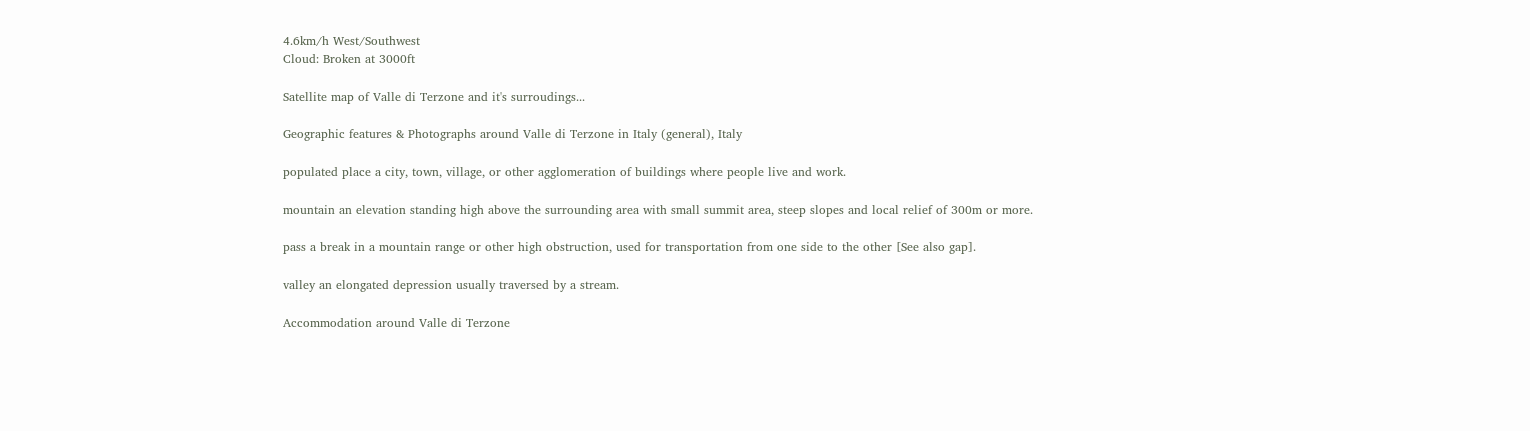4.6km/h West/Southwest
Cloud: Broken at 3000ft

Satellite map of Valle di Terzone and it's surroudings...

Geographic features & Photographs around Valle di Terzone in Italy (general), Italy

populated place a city, town, village, or other agglomeration of buildings where people live and work.

mountain an elevation standing high above the surrounding area with small summit area, steep slopes and local relief of 300m or more.

pass a break in a mountain range or other high obstruction, used for transportation from one side to the other [See also gap].

valley an elongated depression usually traversed by a stream.

Accommodation around Valle di Terzone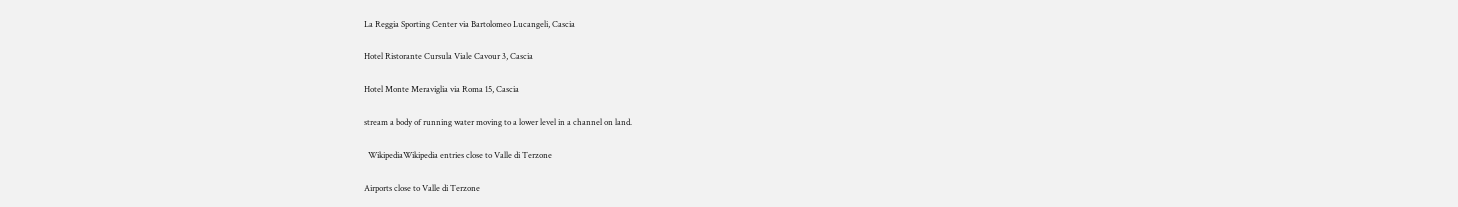La Reggia Sporting Center via Bartolomeo Lucangeli, Cascia

Hotel Ristorante Cursula Viale Cavour 3, Cascia

Hotel Monte Meraviglia via Roma 15, Cascia

stream a body of running water moving to a lower level in a channel on land.

  WikipediaWikipedia entries close to Valle di Terzone

Airports close to Valle di Terzone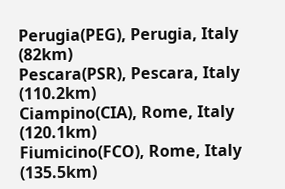Perugia(PEG), Perugia, Italy (82km)
Pescara(PSR), Pescara, Italy (110.2km)
Ciampino(CIA), Rome, Italy (120.1km)
Fiumicino(FCO), Rome, Italy (135.5km)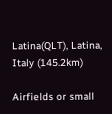Latina(QLT), Latina, Italy (145.2km)

Airfields or small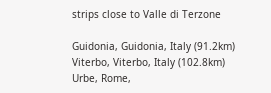strips close to Valle di Terzone

Guidonia, Guidonia, Italy (91.2km)
Viterbo, Viterbo, Italy (102.8km)
Urbe, Rome,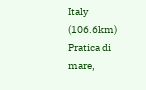Italy (106.6km)
Pratica di mare,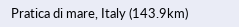Pratica di mare, Italy (143.9km)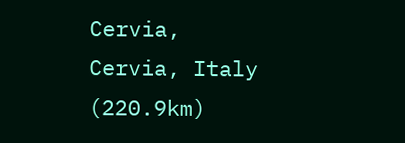Cervia, Cervia, Italy (220.9km)